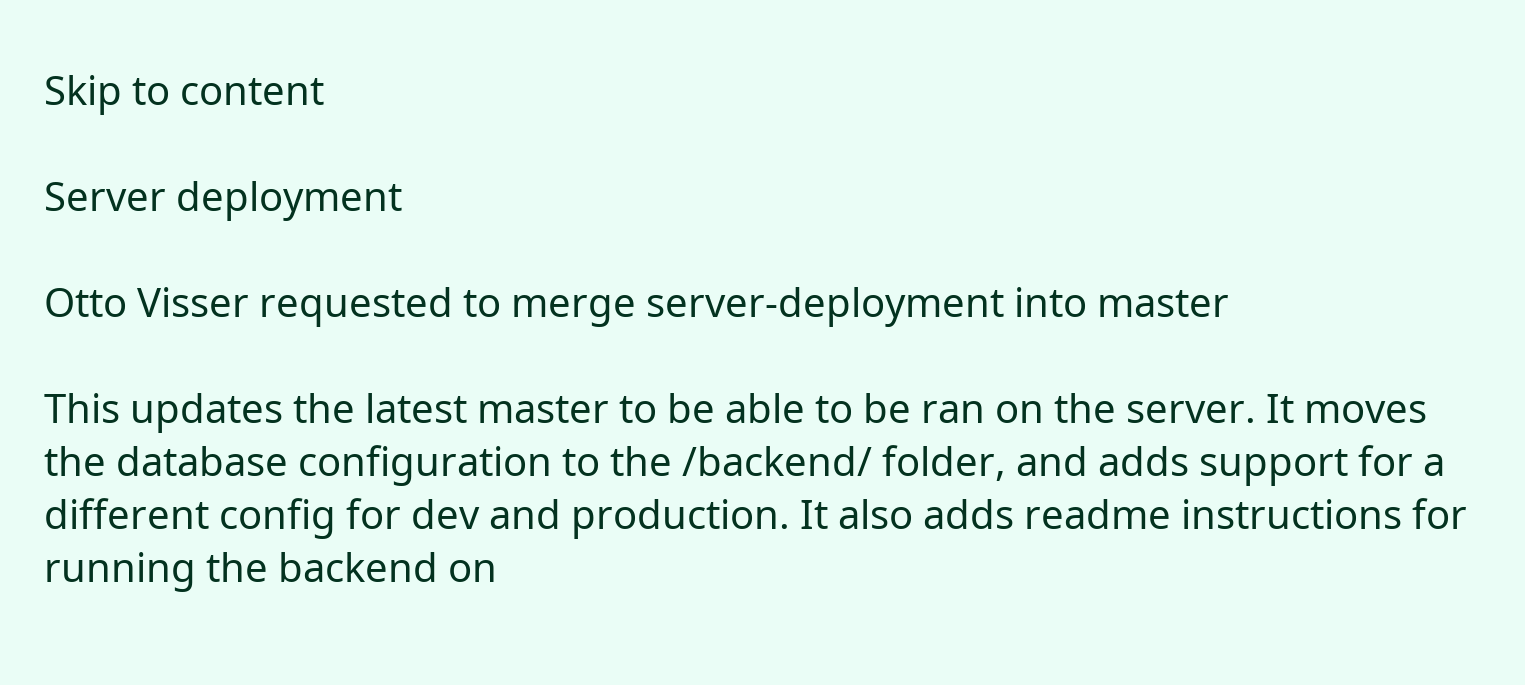Skip to content

Server deployment

Otto Visser requested to merge server-deployment into master

This updates the latest master to be able to be ran on the server. It moves the database configuration to the /backend/ folder, and adds support for a different config for dev and production. It also adds readme instructions for running the backend on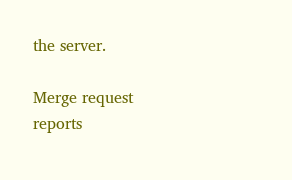the server.

Merge request reports